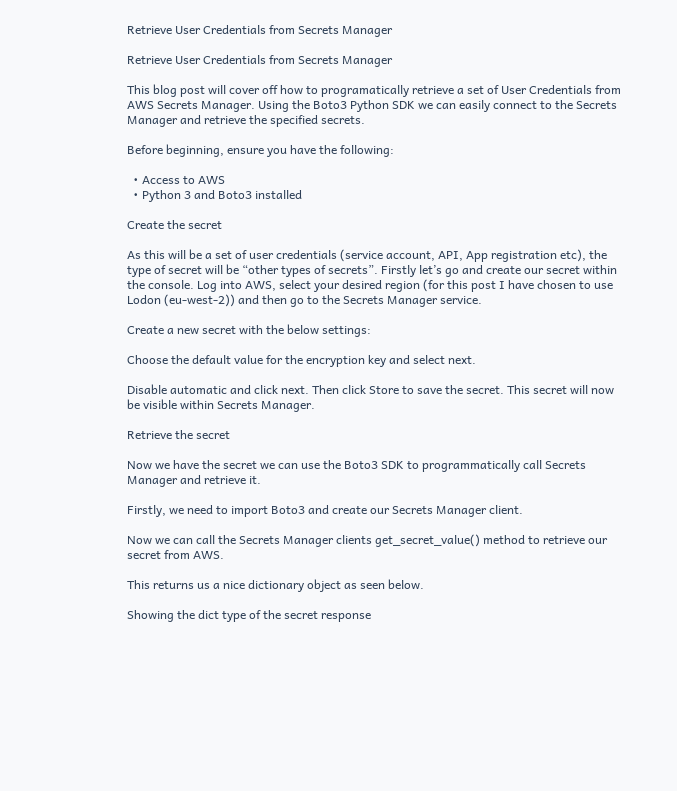Retrieve User Credentials from Secrets Manager

Retrieve User Credentials from Secrets Manager

This blog post will cover off how to programatically retrieve a set of User Credentials from AWS Secrets Manager. Using the Boto3 Python SDK we can easily connect to the Secrets Manager and retrieve the specified secrets.

Before beginning, ensure you have the following:

  • Access to AWS
  • Python 3 and Boto3 installed

Create the secret

As this will be a set of user credentials (service account, API, App registration etc), the type of secret will be “other types of secrets”. Firstly let’s go and create our secret within the console. Log into AWS, select your desired region (for this post I have chosen to use Lodon (eu-west-2)) and then go to the Secrets Manager service.

Create a new secret with the below settings:

Choose the default value for the encryption key and select next.

Disable automatic and click next. Then click Store to save the secret. This secret will now be visible within Secrets Manager.

Retrieve the secret

Now we have the secret we can use the Boto3 SDK to programmatically call Secrets Manager and retrieve it.

Firstly, we need to import Boto3 and create our Secrets Manager client.

Now we can call the Secrets Manager clients get_secret_value() method to retrieve our secret from AWS.

This returns us a nice dictionary object as seen below.

Showing the dict type of the secret response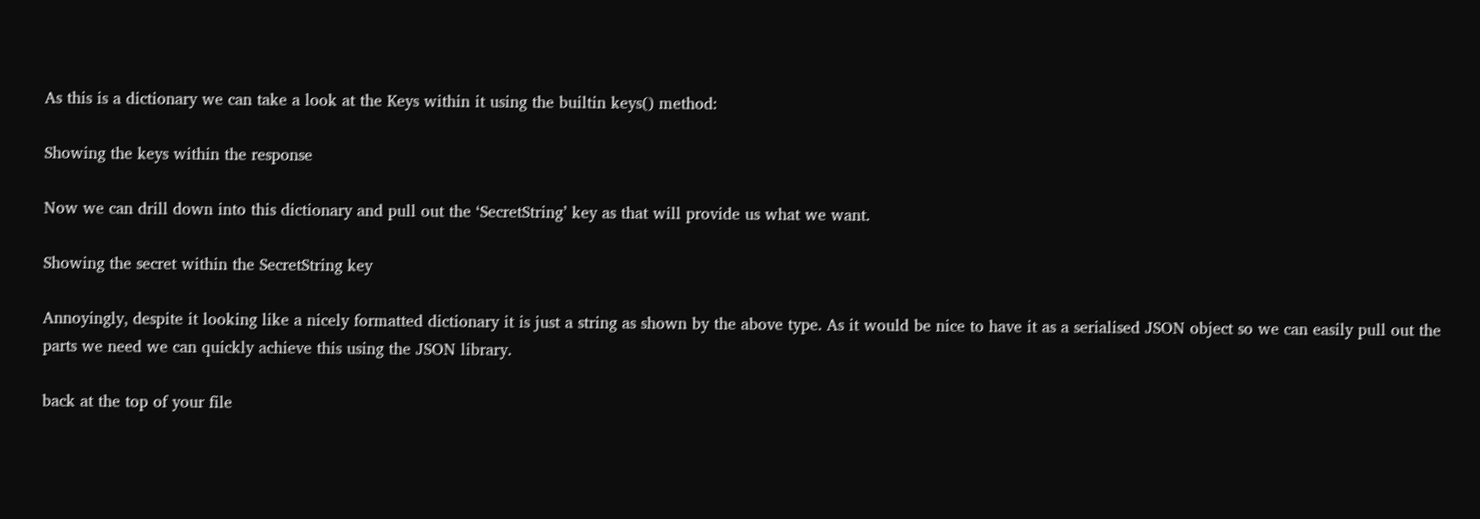As this is a dictionary we can take a look at the Keys within it using the builtin keys() method:

Showing the keys within the response

Now we can drill down into this dictionary and pull out the ‘SecretString’ key as that will provide us what we want.

Showing the secret within the SecretString key

Annoyingly, despite it looking like a nicely formatted dictionary it is just a string as shown by the above type. As it would be nice to have it as a serialised JSON object so we can easily pull out the parts we need we can quickly achieve this using the JSON library.

back at the top of your file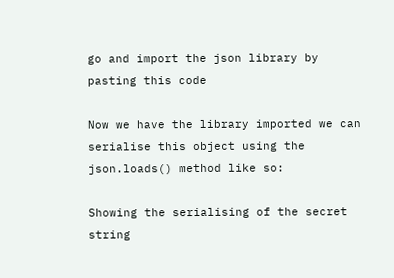go and import the json library by pasting this code

Now we have the library imported we can serialise this object using the json.loads() method like so:

Showing the serialising of the secret string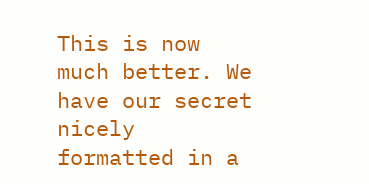This is now much better. We have our secret nicely formatted in a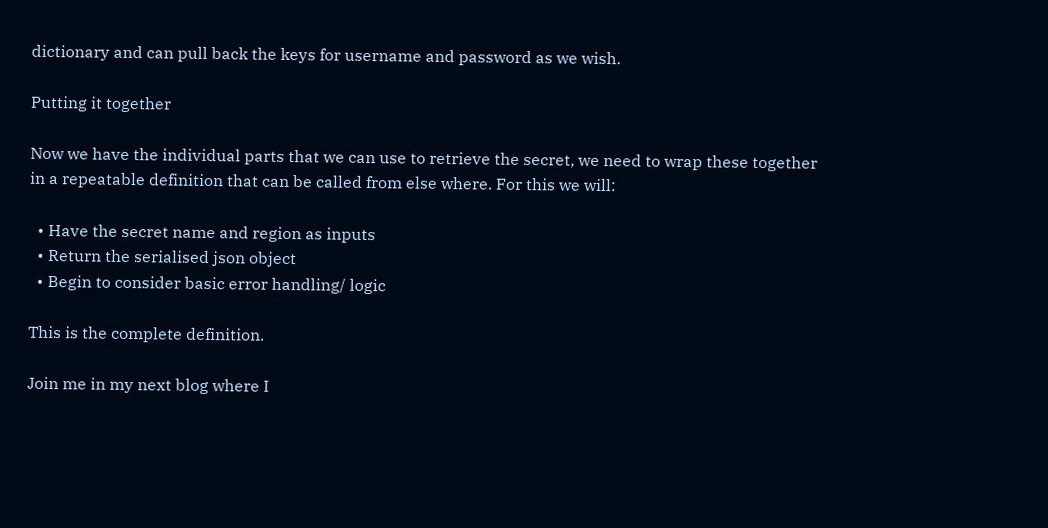dictionary and can pull back the keys for username and password as we wish.

Putting it together

Now we have the individual parts that we can use to retrieve the secret, we need to wrap these together in a repeatable definition that can be called from else where. For this we will:

  • Have the secret name and region as inputs
  • Return the serialised json object
  • Begin to consider basic error handling/ logic

This is the complete definition.

Join me in my next blog where I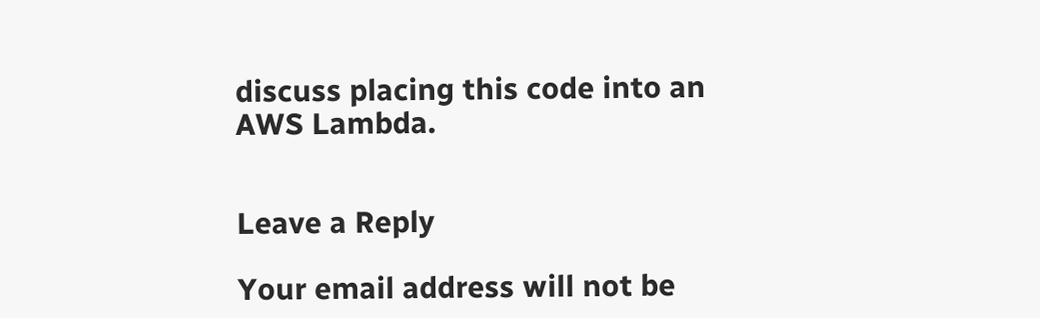discuss placing this code into an AWS Lambda.


Leave a Reply

Your email address will not be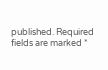published. Required fields are marked *